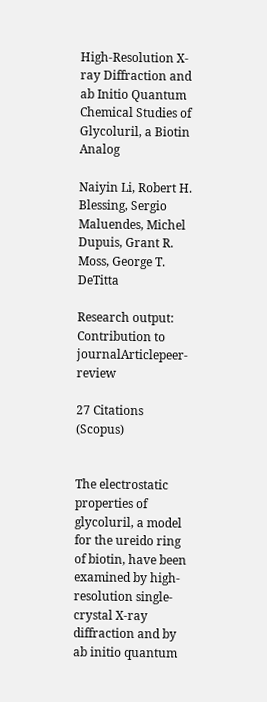High-Resolution X-ray Diffraction and ab Initio Quantum Chemical Studies of Glycoluril, a Biotin Analog

Naiyin Li, Robert H. Blessing, Sergio Maluendes, Michel Dupuis, Grant R. Moss, George T. DeTitta

Research output: Contribution to journalArticlepeer-review

27 Citations (Scopus)


The electrostatic properties of glycoluril, a model for the ureido ring of biotin, have been examined by high-resolution single-crystal X-ray diffraction and by ab initio quantum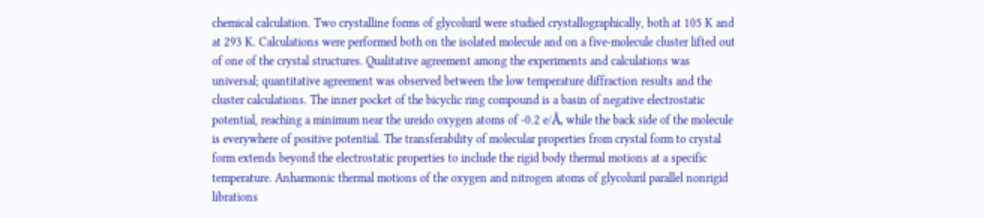chemical calculation. Two crystalline forms of glycoluril were studied crystallographically, both at 105 K and at 293 K. Calculations were performed both on the isolated molecule and on a five-molecule cluster lifted out of one of the crystal structures. Qualitative agreement among the experiments and calculations was universal; quantitative agreement was observed between the low temperature diffraction results and the cluster calculations. The inner pocket of the bicyclic ring compound is a basin of negative electrostatic potential, reaching a minimum near the ureido oxygen atoms of -0.2 e/Å, while the back side of the molecule is everywhere of positive potential. The transferability of molecular properties from crystal form to crystal form extends beyond the electrostatic properties to include the rigid body thermal motions at a specific temperature. Anharmonic thermal motions of the oxygen and nitrogen atoms of glycoluril parallel nonrigid librations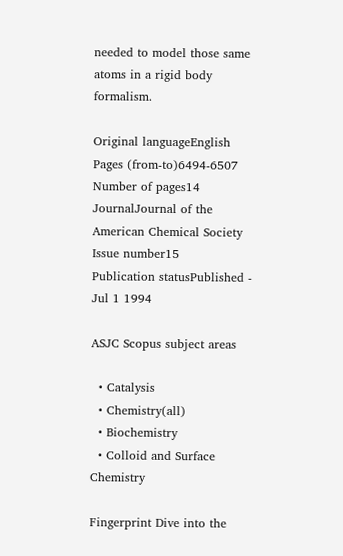needed to model those same atoms in a rigid body formalism.

Original languageEnglish
Pages (from-to)6494-6507
Number of pages14
JournalJournal of the American Chemical Society
Issue number15
Publication statusPublished - Jul 1 1994

ASJC Scopus subject areas

  • Catalysis
  • Chemistry(all)
  • Biochemistry
  • Colloid and Surface Chemistry

Fingerprint Dive into the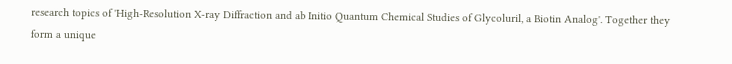research topics of 'High-Resolution X-ray Diffraction and ab Initio Quantum Chemical Studies of Glycoluril, a Biotin Analog'. Together they form a unique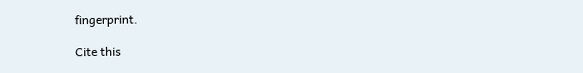fingerprint.

Cite this